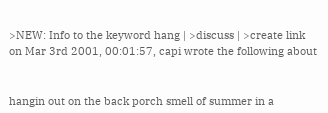>NEW: Info to the keyword hang | >discuss | >create link
on Mar 3rd 2001, 00:01:57, capi wrote the following about


hangin out on the back porch smell of summer in a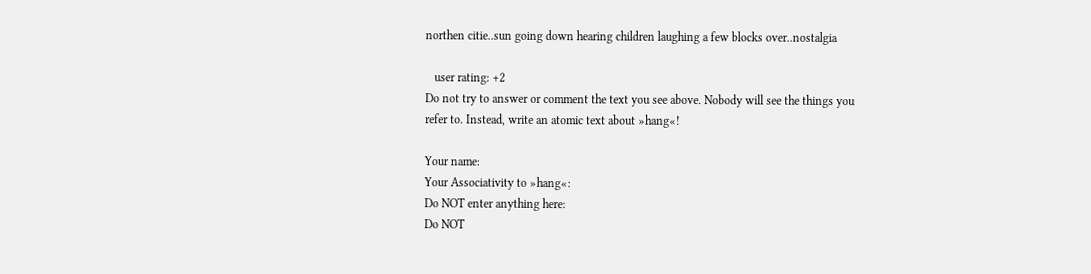northen citie..sun going down hearing children laughing a few blocks over..nostalgia

   user rating: +2
Do not try to answer or comment the text you see above. Nobody will see the things you refer to. Instead, write an atomic text about »hang«!

Your name:
Your Associativity to »hang«:
Do NOT enter anything here:
Do NOT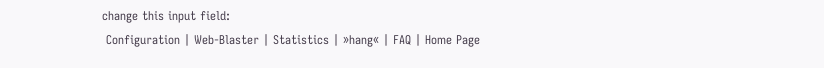change this input field:
 Configuration | Web-Blaster | Statistics | »hang« | FAQ | Home Page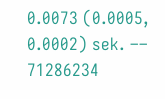0.0073 (0.0005, 0.0002) sek. –– 71286234